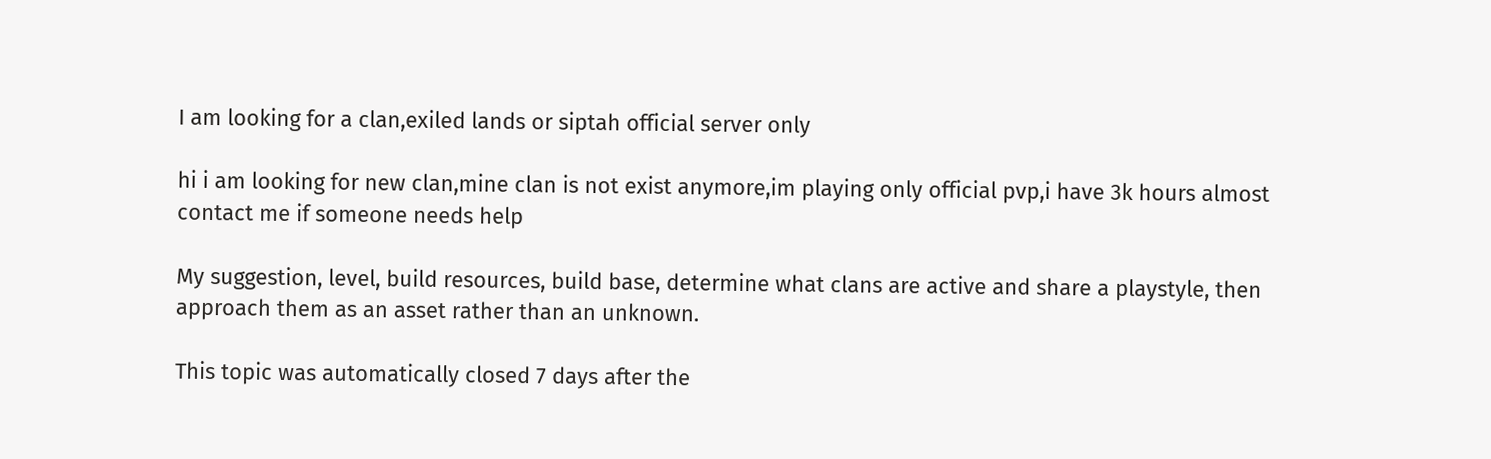I am looking for a clan,exiled lands or siptah official server only

hi i am looking for new clan,mine clan is not exist anymore,im playing only official pvp,i have 3k hours almost contact me if someone needs help

My suggestion, level, build resources, build base, determine what clans are active and share a playstyle, then approach them as an asset rather than an unknown.

This topic was automatically closed 7 days after the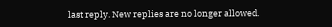last reply. New replies are no longer allowed.